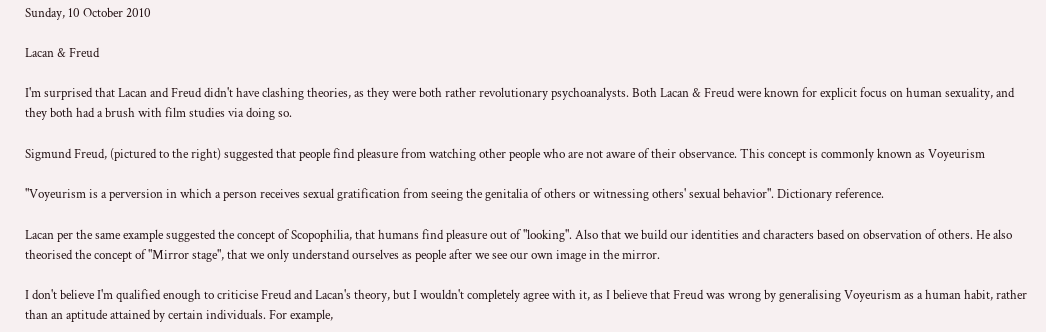Sunday, 10 October 2010

Lacan & Freud

I'm surprised that Lacan and Freud didn't have clashing theories, as they were both rather revolutionary psychoanalysts. Both Lacan & Freud were known for explicit focus on human sexuality, and they both had a brush with film studies via doing so.

Sigmund Freud, (pictured to the right) suggested that people find pleasure from watching other people who are not aware of their observance. This concept is commonly known as Voyeurism

"Voyeurism is a perversion in which a person receives sexual gratification from seeing the genitalia of others or witnessing others' sexual behavior". Dictionary reference.

Lacan per the same example suggested the concept of Scopophilia, that humans find pleasure out of "looking". Also that we build our identities and characters based on observation of others. He also theorised the concept of "Mirror stage", that we only understand ourselves as people after we see our own image in the mirror.

I don't believe I'm qualified enough to criticise Freud and Lacan's theory, but I wouldn't completely agree with it, as I believe that Freud was wrong by generalising Voyeurism as a human habit, rather than an aptitude attained by certain individuals. For example,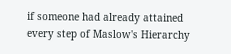if someone had already attained every step of Maslow's Hierarchy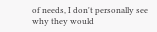of needs, I don't personally see why they would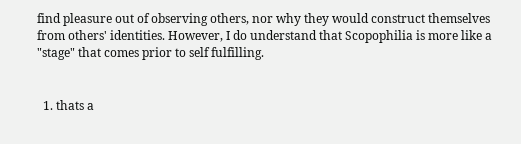find pleasure out of observing others, nor why they would construct themselves from others' identities. However, I do understand that Scopophilia is more like a "stage" that comes prior to self fulfilling.


  1. thats a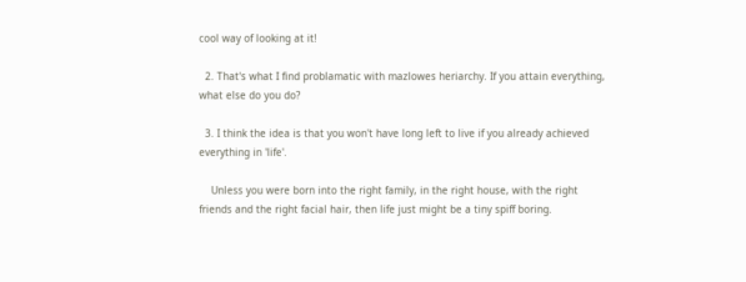cool way of looking at it!

  2. That's what I find problamatic with mazlowes heriarchy. If you attain everything, what else do you do?

  3. I think the idea is that you won't have long left to live if you already achieved everything in 'life'.

    Unless you were born into the right family, in the right house, with the right friends and the right facial hair, then life just might be a tiny spiff boring.